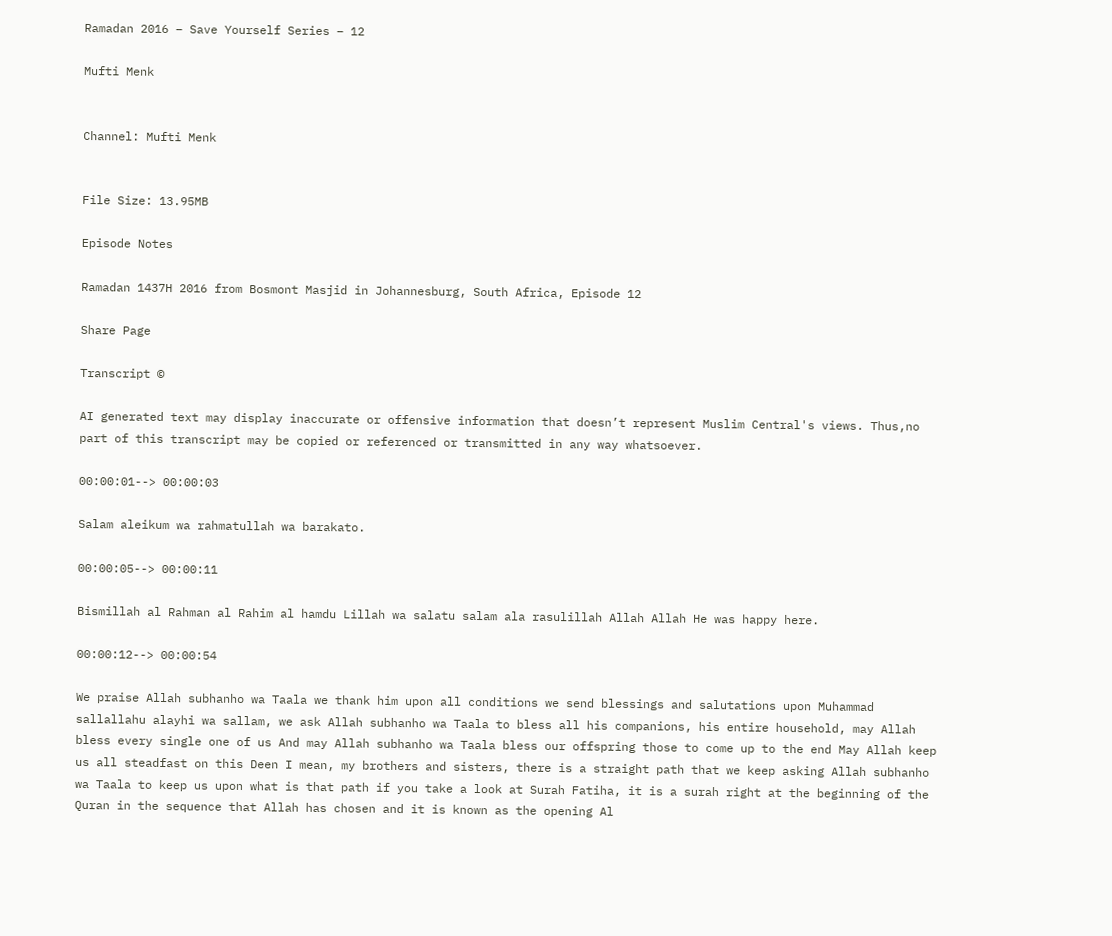Ramadan 2016 – Save Yourself Series – 12

Mufti Menk


Channel: Mufti Menk


File Size: 13.95MB

Episode Notes

Ramadan 1437H 2016 from Bosmont Masjid in Johannesburg, South Africa, Episode 12

Share Page

Transcript ©

AI generated text may display inaccurate or offensive information that doesn’t represent Muslim Central's views. Thus,no part of this transcript may be copied or referenced or transmitted in any way whatsoever.

00:00:01--> 00:00:03

Salam aleikum wa rahmatullah wa barakato.

00:00:05--> 00:00:11

Bismillah al Rahman al Rahim al hamdu Lillah wa salatu salam ala rasulillah Allah Allah He was happy here.

00:00:12--> 00:00:54

We praise Allah subhanho wa Taala we thank him upon all conditions we send blessings and salutations upon Muhammad sallallahu alayhi wa sallam, we ask Allah subhanho wa Taala to bless all his companions, his entire household, may Allah bless every single one of us And may Allah subhanho wa Taala bless our offspring those to come up to the end May Allah keep us all steadfast on this Deen I mean, my brothers and sisters, there is a straight path that we keep asking Allah subhanho wa Taala to keep us upon what is that path if you take a look at Surah Fatiha, it is a surah right at the beginning of the Quran in the sequence that Allah has chosen and it is known as the opening Al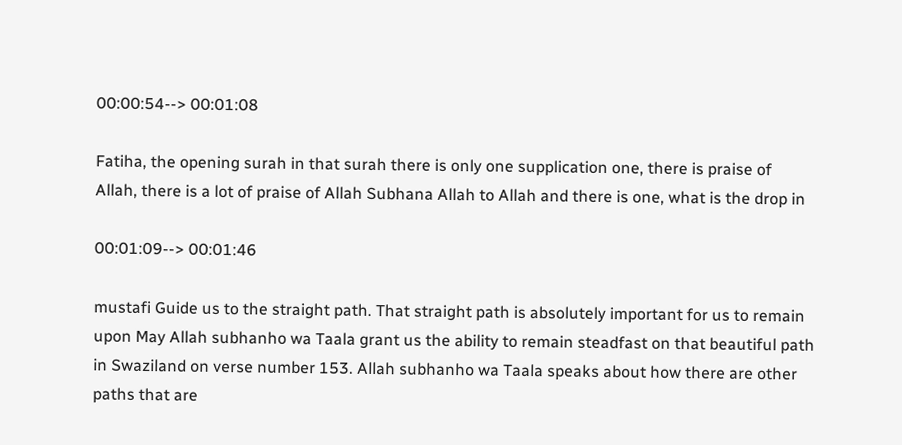00:00:54--> 00:01:08

Fatiha, the opening surah in that surah there is only one supplication one, there is praise of Allah, there is a lot of praise of Allah Subhana Allah to Allah and there is one, what is the drop in

00:01:09--> 00:01:46

mustafi Guide us to the straight path. That straight path is absolutely important for us to remain upon May Allah subhanho wa Taala grant us the ability to remain steadfast on that beautiful path in Swaziland on verse number 153. Allah subhanho wa Taala speaks about how there are other paths that are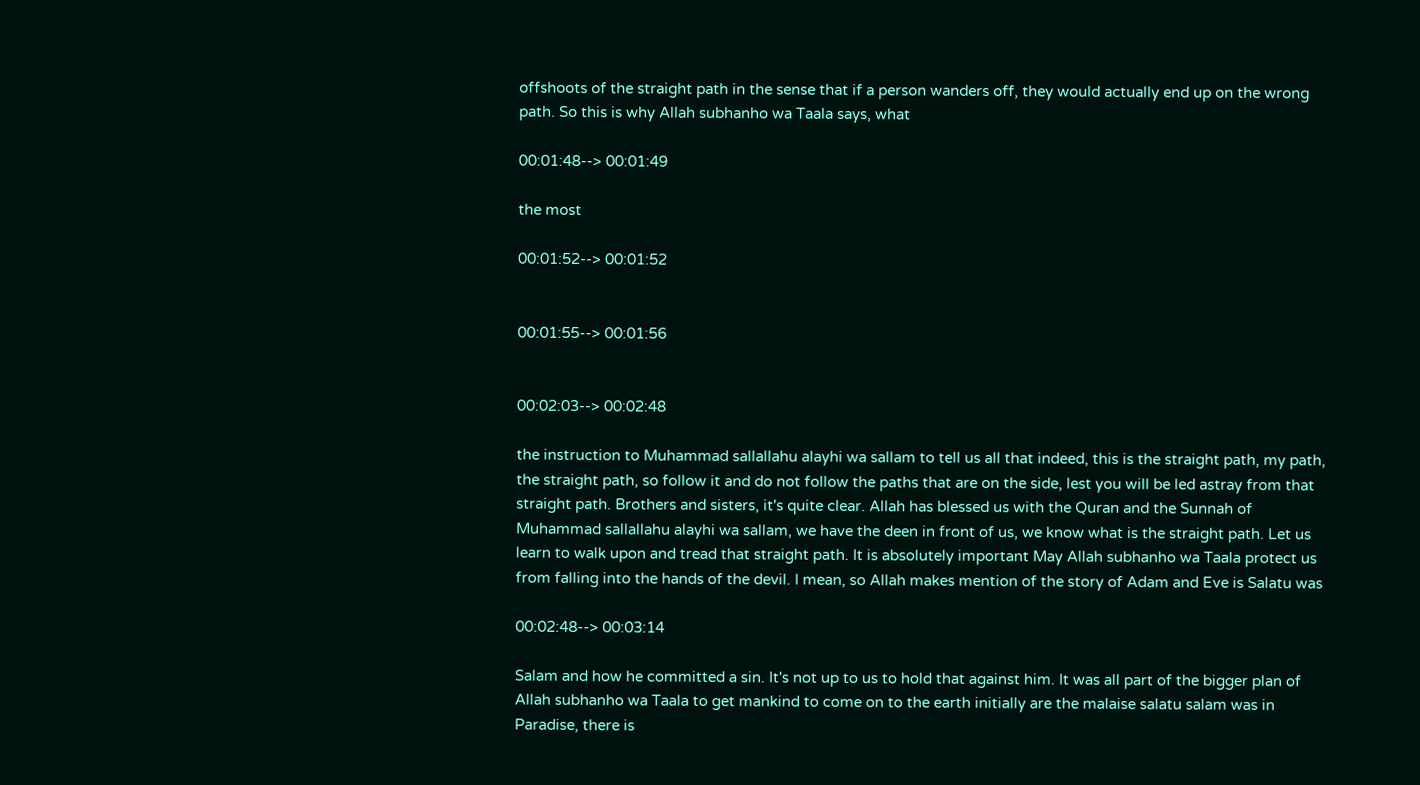offshoots of the straight path in the sense that if a person wanders off, they would actually end up on the wrong path. So this is why Allah subhanho wa Taala says, what

00:01:48--> 00:01:49

the most

00:01:52--> 00:01:52


00:01:55--> 00:01:56


00:02:03--> 00:02:48

the instruction to Muhammad sallallahu alayhi wa sallam to tell us all that indeed, this is the straight path, my path, the straight path, so follow it and do not follow the paths that are on the side, lest you will be led astray from that straight path. Brothers and sisters, it's quite clear. Allah has blessed us with the Quran and the Sunnah of Muhammad sallallahu alayhi wa sallam, we have the deen in front of us, we know what is the straight path. Let us learn to walk upon and tread that straight path. It is absolutely important May Allah subhanho wa Taala protect us from falling into the hands of the devil. I mean, so Allah makes mention of the story of Adam and Eve is Salatu was

00:02:48--> 00:03:14

Salam and how he committed a sin. It's not up to us to hold that against him. It was all part of the bigger plan of Allah subhanho wa Taala to get mankind to come on to the earth initially are the malaise salatu salam was in Paradise, there is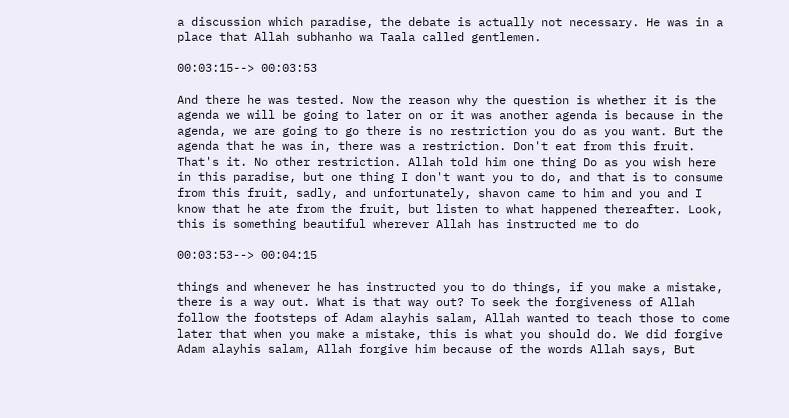a discussion which paradise, the debate is actually not necessary. He was in a place that Allah subhanho wa Taala called gentlemen.

00:03:15--> 00:03:53

And there he was tested. Now the reason why the question is whether it is the agenda we will be going to later on or it was another agenda is because in the agenda, we are going to go there is no restriction you do as you want. But the agenda that he was in, there was a restriction. Don't eat from this fruit. That's it. No other restriction. Allah told him one thing Do as you wish here in this paradise, but one thing I don't want you to do, and that is to consume from this fruit, sadly, and unfortunately, shavon came to him and you and I know that he ate from the fruit, but listen to what happened thereafter. Look, this is something beautiful wherever Allah has instructed me to do

00:03:53--> 00:04:15

things and whenever he has instructed you to do things, if you make a mistake, there is a way out. What is that way out? To seek the forgiveness of Allah follow the footsteps of Adam alayhis salam, Allah wanted to teach those to come later that when you make a mistake, this is what you should do. We did forgive Adam alayhis salam, Allah forgive him because of the words Allah says, But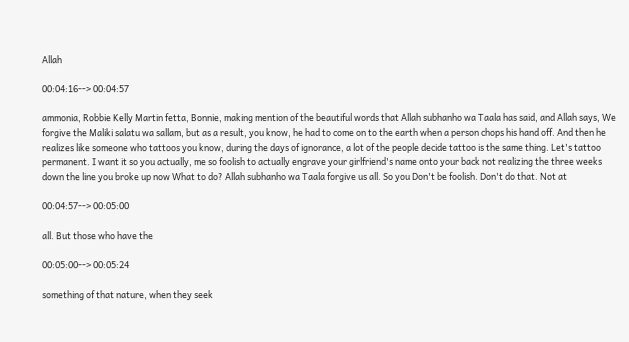Allah

00:04:16--> 00:04:57

ammonia, Robbie Kelly Martin fetta, Bonnie, making mention of the beautiful words that Allah subhanho wa Taala has said, and Allah says, We forgive the Maliki salatu wa sallam, but as a result, you know, he had to come on to the earth when a person chops his hand off. And then he realizes like someone who tattoos you know, during the days of ignorance, a lot of the people decide tattoo is the same thing. Let's tattoo permanent. I want it so you actually, me so foolish to actually engrave your girlfriend's name onto your back not realizing the three weeks down the line you broke up now What to do? Allah subhanho wa Taala forgive us all. So you Don't be foolish. Don't do that. Not at

00:04:57--> 00:05:00

all. But those who have the

00:05:00--> 00:05:24

something of that nature, when they seek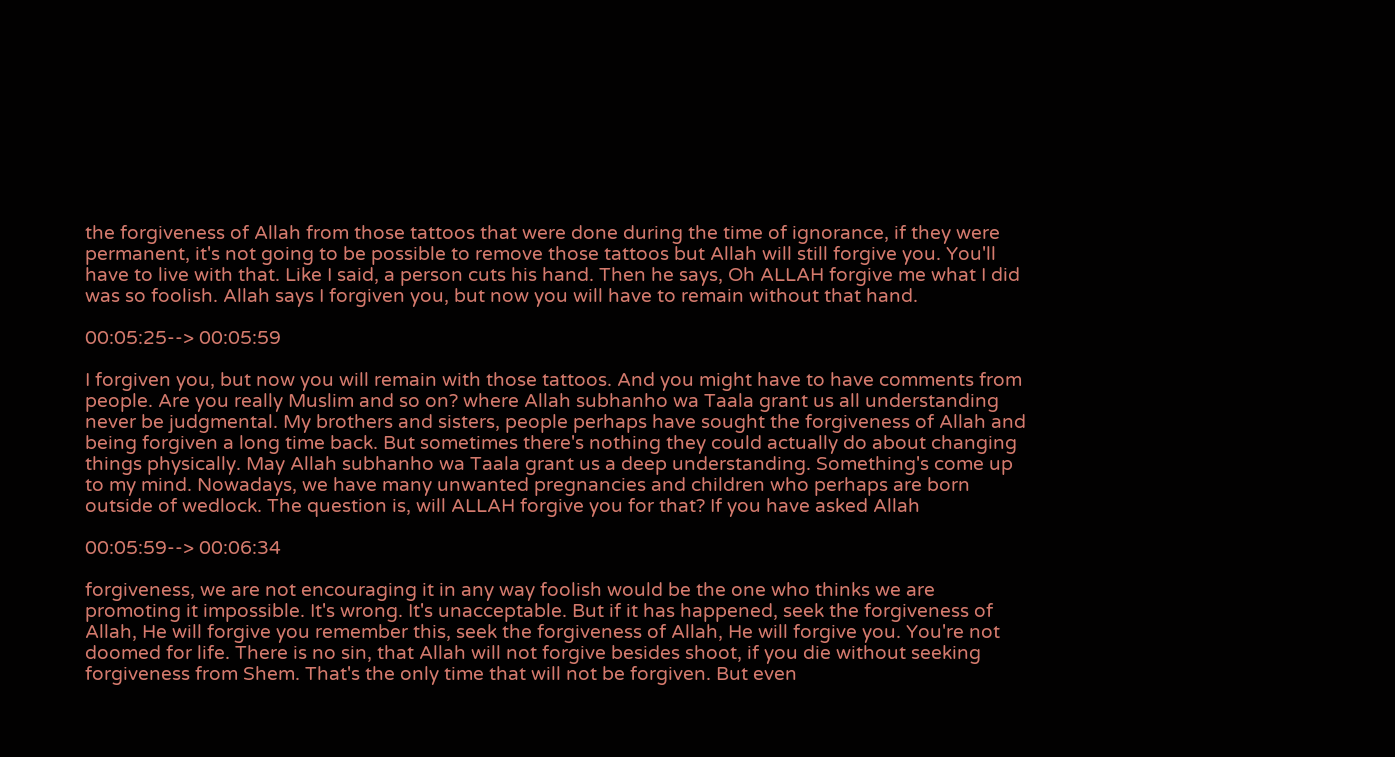the forgiveness of Allah from those tattoos that were done during the time of ignorance, if they were permanent, it's not going to be possible to remove those tattoos but Allah will still forgive you. You'll have to live with that. Like I said, a person cuts his hand. Then he says, Oh ALLAH forgive me what I did was so foolish. Allah says I forgiven you, but now you will have to remain without that hand.

00:05:25--> 00:05:59

I forgiven you, but now you will remain with those tattoos. And you might have to have comments from people. Are you really Muslim and so on? where Allah subhanho wa Taala grant us all understanding never be judgmental. My brothers and sisters, people perhaps have sought the forgiveness of Allah and being forgiven a long time back. But sometimes there's nothing they could actually do about changing things physically. May Allah subhanho wa Taala grant us a deep understanding. Something's come up to my mind. Nowadays, we have many unwanted pregnancies and children who perhaps are born outside of wedlock. The question is, will ALLAH forgive you for that? If you have asked Allah

00:05:59--> 00:06:34

forgiveness, we are not encouraging it in any way foolish would be the one who thinks we are promoting it impossible. It's wrong. It's unacceptable. But if it has happened, seek the forgiveness of Allah, He will forgive you remember this, seek the forgiveness of Allah, He will forgive you. You're not doomed for life. There is no sin, that Allah will not forgive besides shoot, if you die without seeking forgiveness from Shem. That's the only time that will not be forgiven. But even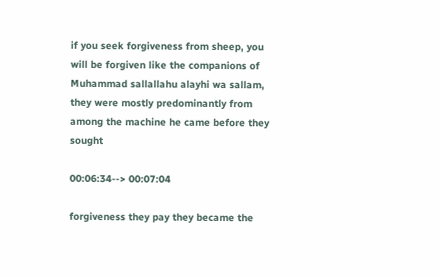if you seek forgiveness from sheep, you will be forgiven like the companions of Muhammad sallallahu alayhi wa sallam, they were mostly predominantly from among the machine he came before they sought

00:06:34--> 00:07:04

forgiveness they pay they became the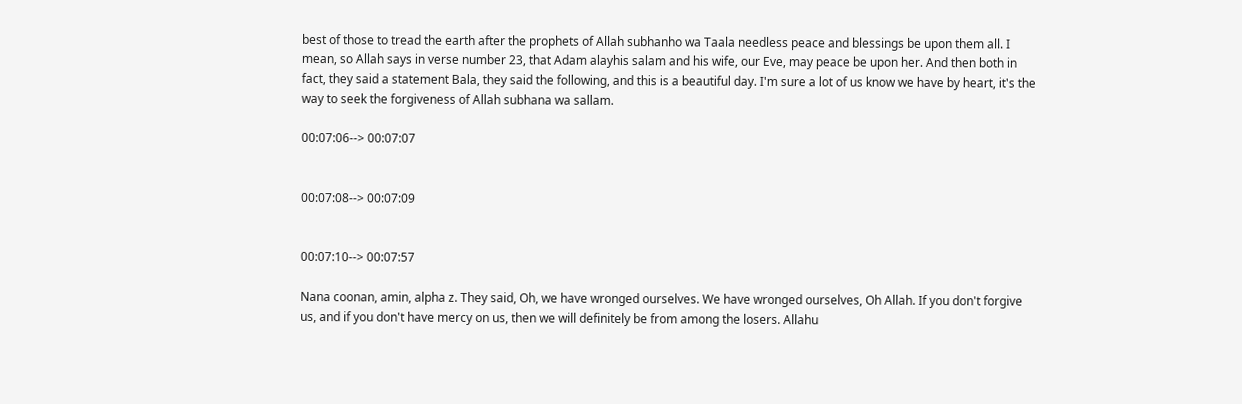best of those to tread the earth after the prophets of Allah subhanho wa Taala needless peace and blessings be upon them all. I mean, so Allah says in verse number 23, that Adam alayhis salam and his wife, our Eve, may peace be upon her. And then both in fact, they said a statement Bala, they said the following, and this is a beautiful day. I'm sure a lot of us know we have by heart, it's the way to seek the forgiveness of Allah subhana wa sallam.

00:07:06--> 00:07:07


00:07:08--> 00:07:09


00:07:10--> 00:07:57

Nana coonan, amin, alpha z. They said, Oh, we have wronged ourselves. We have wronged ourselves, Oh Allah. If you don't forgive us, and if you don't have mercy on us, then we will definitely be from among the losers. Allahu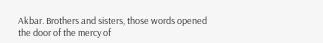Akbar. Brothers and sisters, those words opened the door of the mercy of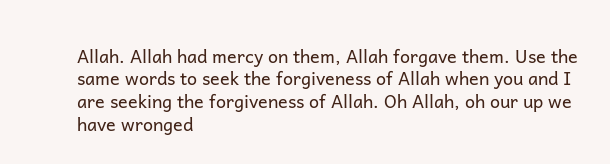Allah. Allah had mercy on them, Allah forgave them. Use the same words to seek the forgiveness of Allah when you and I are seeking the forgiveness of Allah. Oh Allah, oh our up we have wronged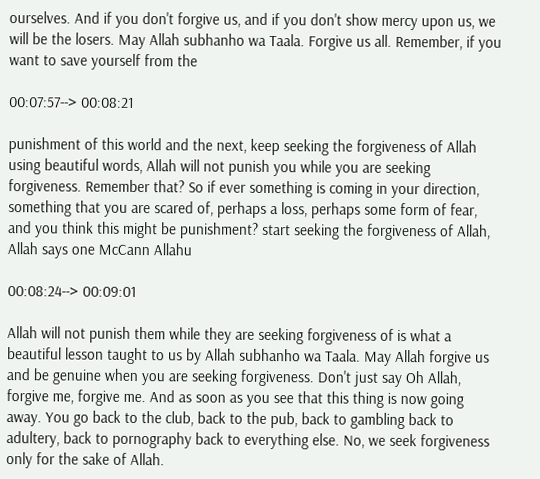ourselves. And if you don't forgive us, and if you don't show mercy upon us, we will be the losers. May Allah subhanho wa Taala. Forgive us all. Remember, if you want to save yourself from the

00:07:57--> 00:08:21

punishment of this world and the next, keep seeking the forgiveness of Allah using beautiful words, Allah will not punish you while you are seeking forgiveness. Remember that? So if ever something is coming in your direction, something that you are scared of, perhaps a loss, perhaps some form of fear, and you think this might be punishment? start seeking the forgiveness of Allah, Allah says one McCann Allahu

00:08:24--> 00:09:01

Allah will not punish them while they are seeking forgiveness of is what a beautiful lesson taught to us by Allah subhanho wa Taala. May Allah forgive us and be genuine when you are seeking forgiveness. Don't just say Oh Allah, forgive me, forgive me. And as soon as you see that this thing is now going away. You go back to the club, back to the pub, back to gambling back to adultery, back to pornography back to everything else. No, we seek forgiveness only for the sake of Allah.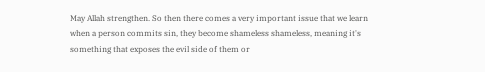May Allah strengthen. So then there comes a very important issue that we learn when a person commits sin, they become shameless shameless, meaning it's something that exposes the evil side of them or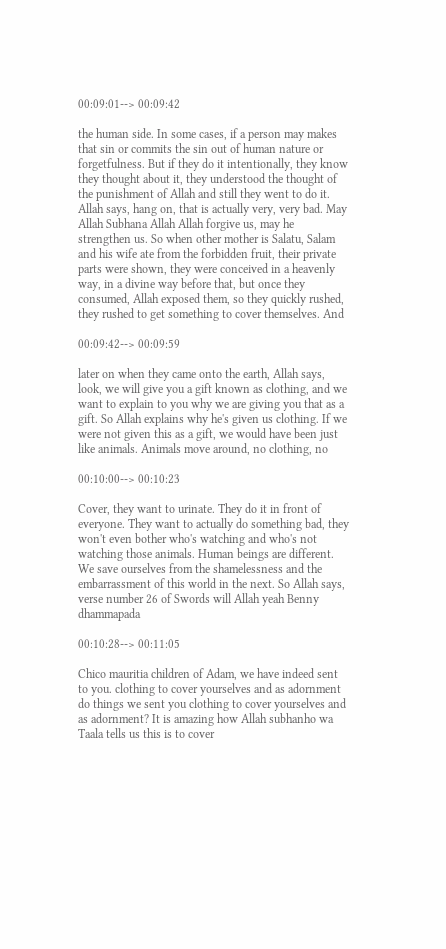00:09:01--> 00:09:42

the human side. In some cases, if a person may makes that sin or commits the sin out of human nature or forgetfulness. But if they do it intentionally, they know they thought about it, they understood the thought of the punishment of Allah and still they went to do it. Allah says, hang on, that is actually very, very bad. May Allah Subhana Allah Allah forgive us, may he strengthen us. So when other mother is Salatu, Salam and his wife ate from the forbidden fruit, their private parts were shown, they were conceived in a heavenly way, in a divine way before that, but once they consumed, Allah exposed them, so they quickly rushed, they rushed to get something to cover themselves. And

00:09:42--> 00:09:59

later on when they came onto the earth, Allah says, look, we will give you a gift known as clothing, and we want to explain to you why we are giving you that as a gift. So Allah explains why he's given us clothing. If we were not given this as a gift, we would have been just like animals. Animals move around, no clothing, no

00:10:00--> 00:10:23

Cover, they want to urinate. They do it in front of everyone. They want to actually do something bad, they won't even bother who's watching and who's not watching those animals. Human beings are different. We save ourselves from the shamelessness and the embarrassment of this world in the next. So Allah says, verse number 26 of Swords will Allah yeah Benny dhammapada

00:10:28--> 00:11:05

Chico mauritia children of Adam, we have indeed sent to you. clothing to cover yourselves and as adornment do things we sent you clothing to cover yourselves and as adornment? It is amazing how Allah subhanho wa Taala tells us this is to cover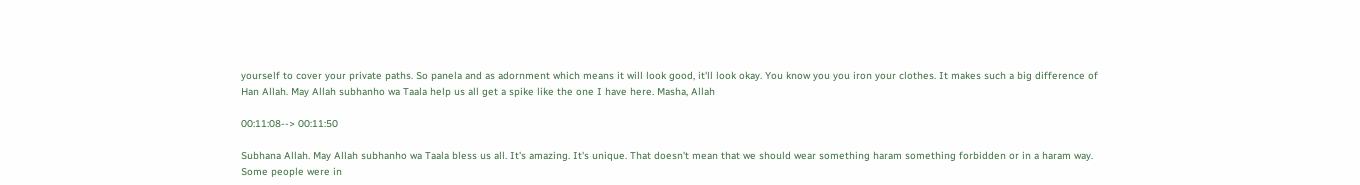yourself to cover your private paths. So panela and as adornment which means it will look good, it'll look okay. You know you you iron your clothes. It makes such a big difference of Han Allah. May Allah subhanho wa Taala help us all get a spike like the one I have here. Masha, Allah

00:11:08--> 00:11:50

Subhana Allah. May Allah subhanho wa Taala bless us all. It's amazing. It's unique. That doesn't mean that we should wear something haram something forbidden or in a haram way. Some people were in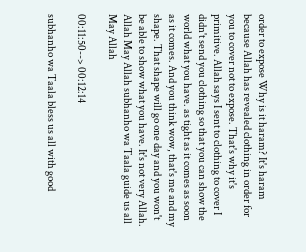order to expose Why is it haram? It's haram because Allah has revealed clothing in order for you to cover not to expose. That's why it's primitive. Allah says I sent to clothing to cover I didn't send you clothing so that you can show the world what you have. as tight as it comes as soon as it comes. And you think wow, that's me and my shape. That shape will go one day and you won't be able to show what you have. It's not very Allah. Allah May Allah subhanho wa Taala guide us all May Allah

00:11:50--> 00:12:14

subhanho wa Taala bless us all with good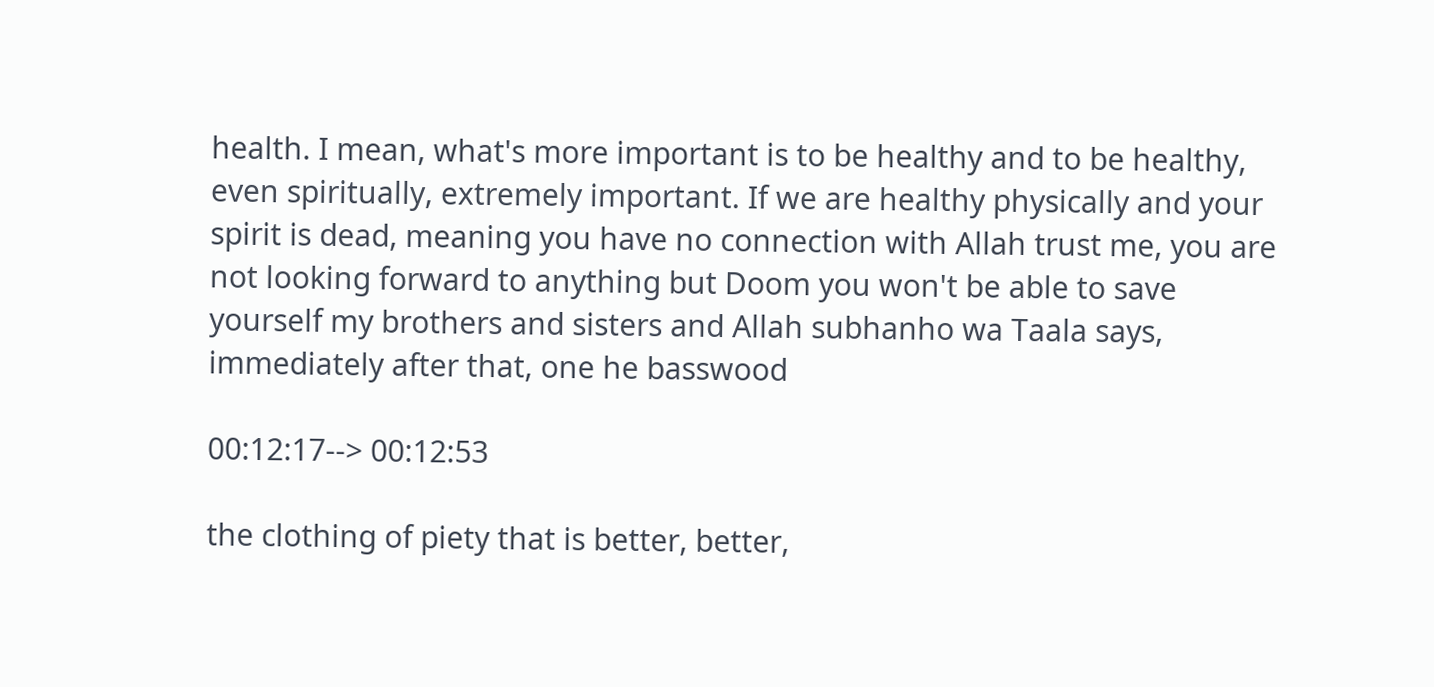health. I mean, what's more important is to be healthy and to be healthy, even spiritually, extremely important. If we are healthy physically and your spirit is dead, meaning you have no connection with Allah trust me, you are not looking forward to anything but Doom you won't be able to save yourself my brothers and sisters and Allah subhanho wa Taala says, immediately after that, one he basswood

00:12:17--> 00:12:53

the clothing of piety that is better, better,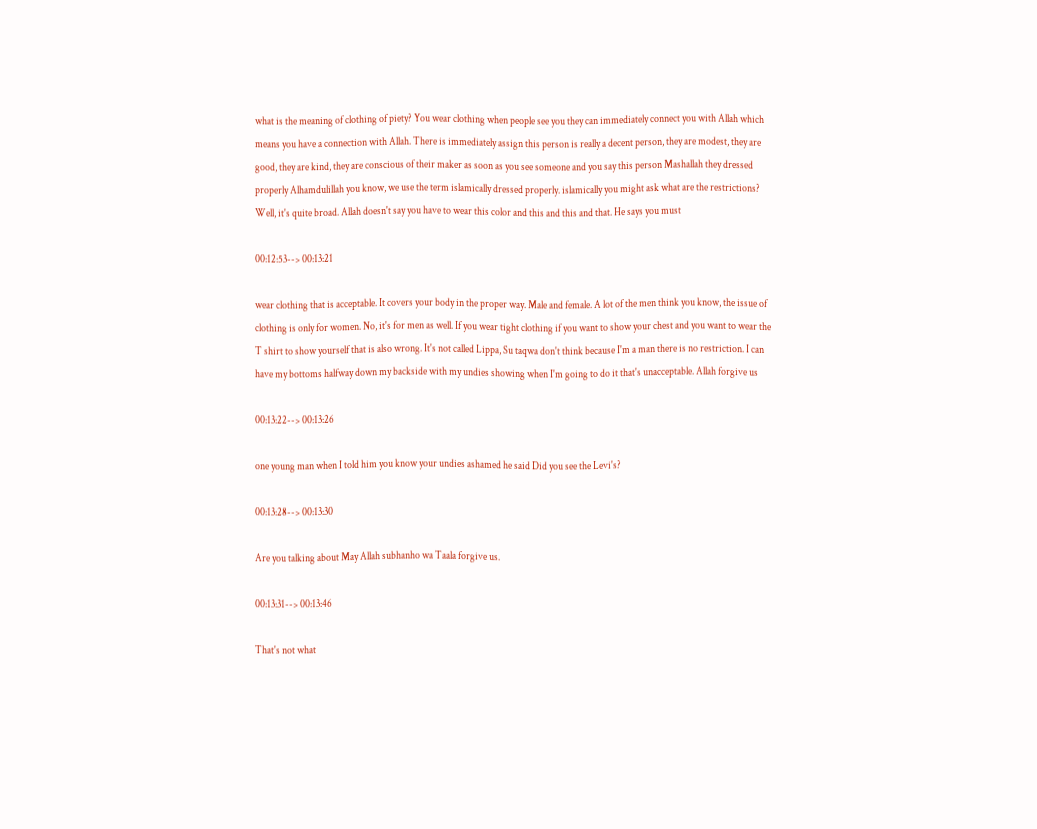what is the meaning of clothing of piety? You wear clothing when people see you they can immediately connect you with Allah which means you have a connection with Allah. There is immediately assign this person is really a decent person, they are modest, they are good, they are kind, they are conscious of their maker as soon as you see someone and you say this person Mashallah they dressed properly Alhamdulillah you know, we use the term islamically dressed properly. islamically you might ask what are the restrictions? Well, it's quite broad. Allah doesn't say you have to wear this color and this and this and that. He says you must

00:12:53--> 00:13:21

wear clothing that is acceptable. It covers your body in the proper way. Male and female. A lot of the men think you know, the issue of clothing is only for women. No, it's for men as well. If you wear tight clothing if you want to show your chest and you want to wear the T shirt to show yourself that is also wrong. It's not called Lippa, Su taqwa don't think because I'm a man there is no restriction. I can have my bottoms halfway down my backside with my undies showing when I'm going to do it that's unacceptable. Allah forgive us

00:13:22--> 00:13:26

one young man when I told him you know your undies ashamed he said Did you see the Levi's?

00:13:28--> 00:13:30

Are you talking about May Allah subhanho wa Taala forgive us.

00:13:31--> 00:13:46

That's not what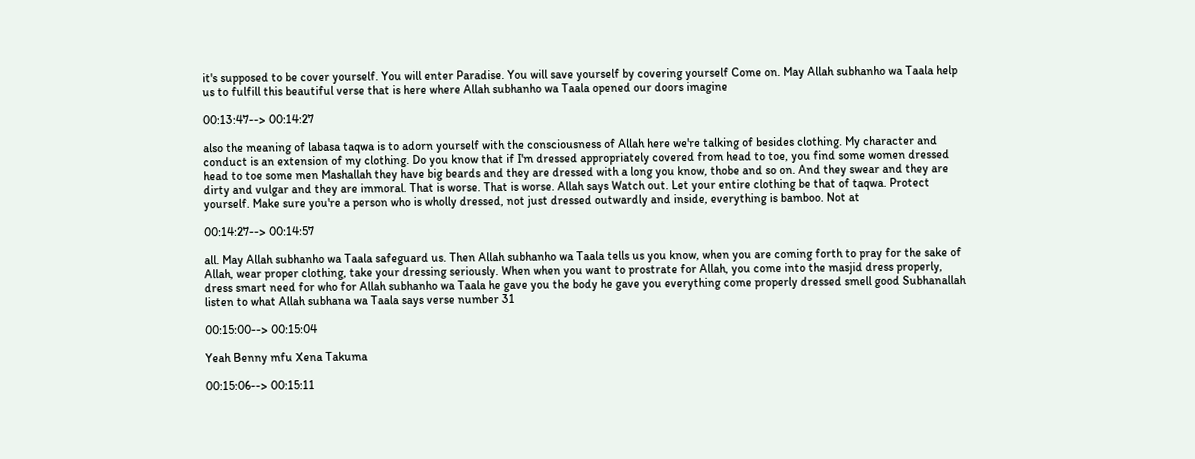it's supposed to be cover yourself. You will enter Paradise. You will save yourself by covering yourself Come on. May Allah subhanho wa Taala help us to fulfill this beautiful verse that is here where Allah subhanho wa Taala opened our doors imagine

00:13:47--> 00:14:27

also the meaning of labasa taqwa is to adorn yourself with the consciousness of Allah here we're talking of besides clothing. My character and conduct is an extension of my clothing. Do you know that if I'm dressed appropriately covered from head to toe, you find some women dressed head to toe some men Mashallah they have big beards and they are dressed with a long you know, thobe and so on. And they swear and they are dirty and vulgar and they are immoral. That is worse. That is worse. Allah says Watch out. Let your entire clothing be that of taqwa. Protect yourself. Make sure you're a person who is wholly dressed, not just dressed outwardly and inside, everything is bamboo. Not at

00:14:27--> 00:14:57

all. May Allah subhanho wa Taala safeguard us. Then Allah subhanho wa Taala tells us you know, when you are coming forth to pray for the sake of Allah, wear proper clothing, take your dressing seriously. When when you want to prostrate for Allah, you come into the masjid dress properly, dress smart need for who for Allah subhanho wa Taala he gave you the body he gave you everything come properly dressed smell good Subhanallah listen to what Allah subhana wa Taala says verse number 31

00:15:00--> 00:15:04

Yeah Benny mfu Xena Takuma

00:15:06--> 00:15:11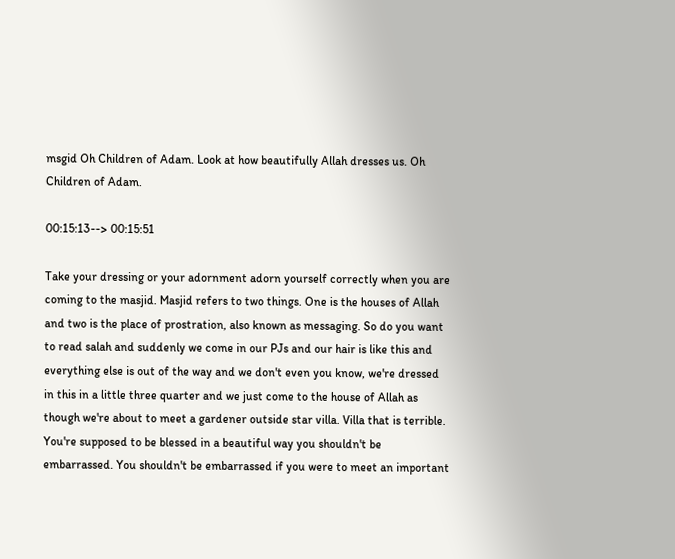msgid Oh Children of Adam. Look at how beautifully Allah dresses us. Oh Children of Adam.

00:15:13--> 00:15:51

Take your dressing or your adornment adorn yourself correctly when you are coming to the masjid. Masjid refers to two things. One is the houses of Allah and two is the place of prostration, also known as messaging. So do you want to read salah and suddenly we come in our PJs and our hair is like this and everything else is out of the way and we don't even you know, we're dressed in this in a little three quarter and we just come to the house of Allah as though we're about to meet a gardener outside star villa. Villa that is terrible. You're supposed to be blessed in a beautiful way you shouldn't be embarrassed. You shouldn't be embarrassed if you were to meet an important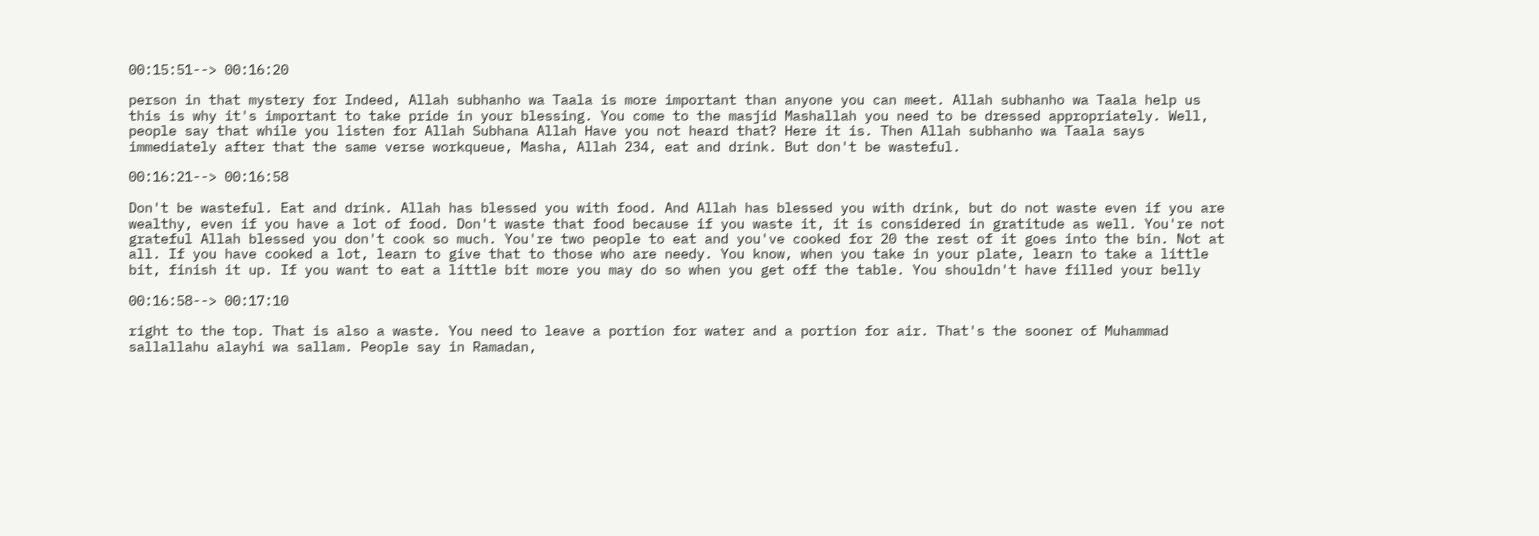00:15:51--> 00:16:20

person in that mystery for Indeed, Allah subhanho wa Taala is more important than anyone you can meet. Allah subhanho wa Taala help us this is why it's important to take pride in your blessing. You come to the masjid Mashallah you need to be dressed appropriately. Well, people say that while you listen for Allah Subhana Allah Have you not heard that? Here it is. Then Allah subhanho wa Taala says immediately after that the same verse workqueue, Masha, Allah 234, eat and drink. But don't be wasteful.

00:16:21--> 00:16:58

Don't be wasteful. Eat and drink. Allah has blessed you with food. And Allah has blessed you with drink, but do not waste even if you are wealthy, even if you have a lot of food. Don't waste that food because if you waste it, it is considered in gratitude as well. You're not grateful Allah blessed you don't cook so much. You're two people to eat and you've cooked for 20 the rest of it goes into the bin. Not at all. If you have cooked a lot, learn to give that to those who are needy. You know, when you take in your plate, learn to take a little bit, finish it up. If you want to eat a little bit more you may do so when you get off the table. You shouldn't have filled your belly

00:16:58--> 00:17:10

right to the top. That is also a waste. You need to leave a portion for water and a portion for air. That's the sooner of Muhammad sallallahu alayhi wa sallam. People say in Ramadan,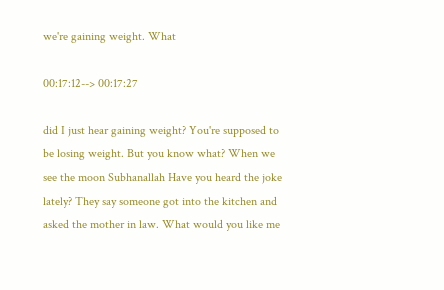we're gaining weight. What

00:17:12--> 00:17:27

did I just hear gaining weight? You're supposed to be losing weight. But you know what? When we see the moon Subhanallah Have you heard the joke lately? They say someone got into the kitchen and asked the mother in law. What would you like me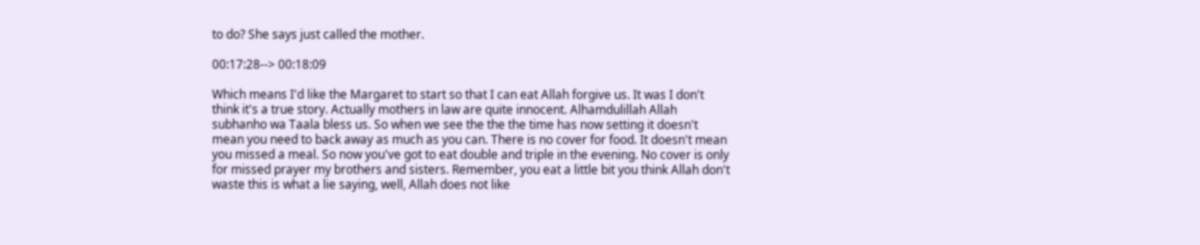to do? She says just called the mother.

00:17:28--> 00:18:09

Which means I'd like the Margaret to start so that I can eat Allah forgive us. It was I don't think it's a true story. Actually mothers in law are quite innocent. Alhamdulillah Allah subhanho wa Taala bless us. So when we see the the the time has now setting it doesn't mean you need to back away as much as you can. There is no cover for food. It doesn't mean you missed a meal. So now you've got to eat double and triple in the evening. No cover is only for missed prayer my brothers and sisters. Remember, you eat a little bit you think Allah don't waste this is what a lie saying, well, Allah does not like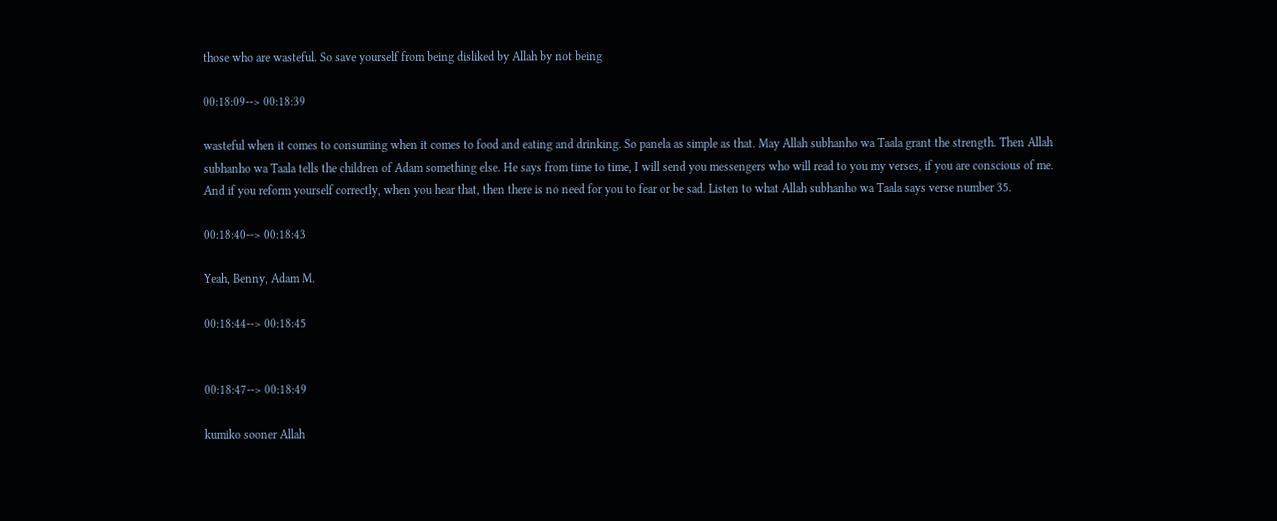those who are wasteful. So save yourself from being disliked by Allah by not being

00:18:09--> 00:18:39

wasteful when it comes to consuming when it comes to food and eating and drinking. So panela as simple as that. May Allah subhanho wa Taala grant the strength. Then Allah subhanho wa Taala tells the children of Adam something else. He says from time to time, I will send you messengers who will read to you my verses, if you are conscious of me. And if you reform yourself correctly, when you hear that, then there is no need for you to fear or be sad. Listen to what Allah subhanho wa Taala says verse number 35.

00:18:40--> 00:18:43

Yeah, Benny, Adam M.

00:18:44--> 00:18:45


00:18:47--> 00:18:49

kumiko sooner Allah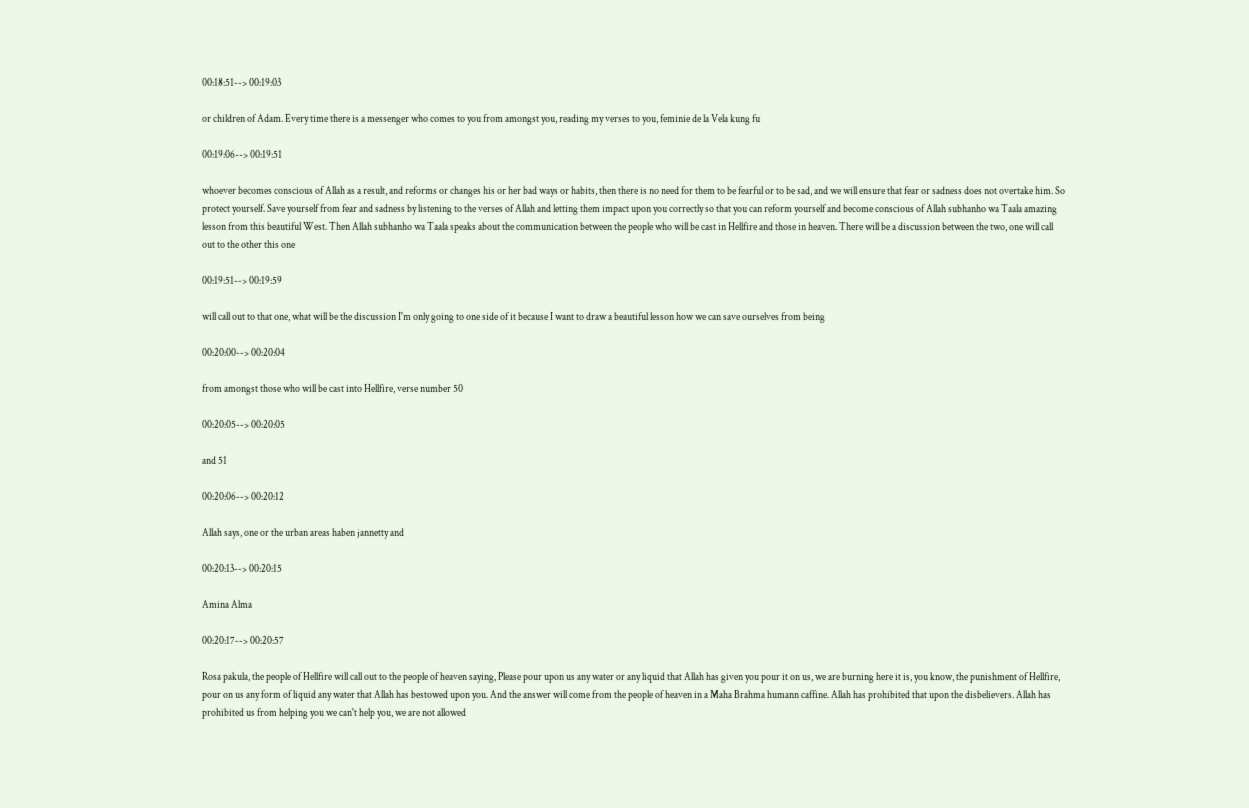00:18:51--> 00:19:03

or children of Adam. Every time there is a messenger who comes to you from amongst you, reading my verses to you, feminie de la Vela kung fu

00:19:06--> 00:19:51

whoever becomes conscious of Allah as a result, and reforms or changes his or her bad ways or habits, then there is no need for them to be fearful or to be sad, and we will ensure that fear or sadness does not overtake him. So protect yourself. Save yourself from fear and sadness by listening to the verses of Allah and letting them impact upon you correctly so that you can reform yourself and become conscious of Allah subhanho wa Taala amazing lesson from this beautiful West. Then Allah subhanho wa Taala speaks about the communication between the people who will be cast in Hellfire and those in heaven. There will be a discussion between the two, one will call out to the other this one

00:19:51--> 00:19:59

will call out to that one, what will be the discussion I'm only going to one side of it because I want to draw a beautiful lesson how we can save ourselves from being

00:20:00--> 00:20:04

from amongst those who will be cast into Hellfire, verse number 50

00:20:05--> 00:20:05

and 51

00:20:06--> 00:20:12

Allah says, one or the urban areas haben jannetty and

00:20:13--> 00:20:15

Amina Alma

00:20:17--> 00:20:57

Rosa pakula, the people of Hellfire will call out to the people of heaven saying, Please pour upon us any water or any liquid that Allah has given you pour it on us, we are burning here it is, you know, the punishment of Hellfire, pour on us any form of liquid any water that Allah has bestowed upon you. And the answer will come from the people of heaven in a Maha Brahma humann caffine. Allah has prohibited that upon the disbelievers. Allah has prohibited us from helping you we can't help you, we are not allowed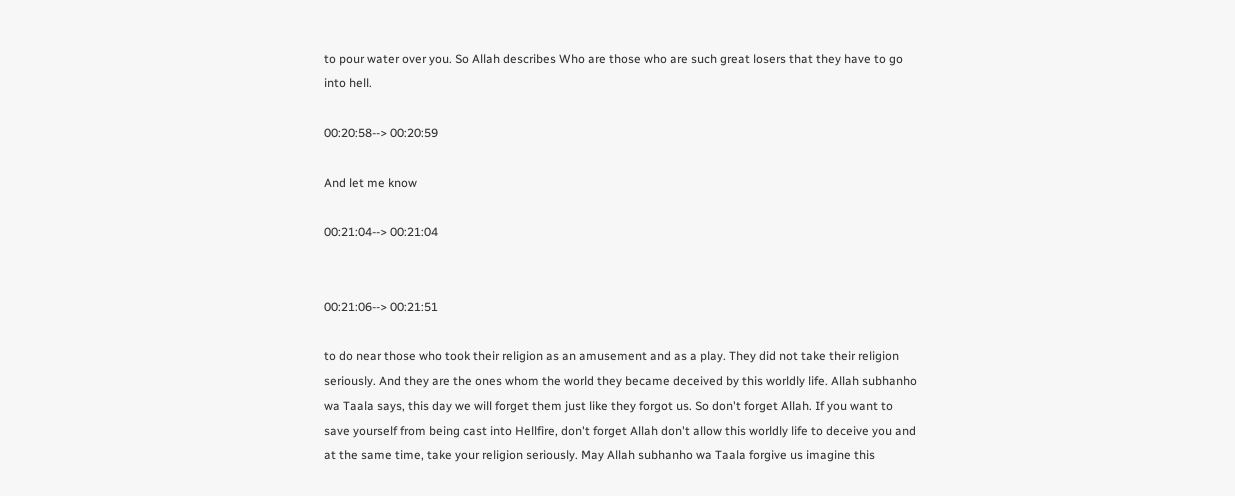to pour water over you. So Allah describes Who are those who are such great losers that they have to go into hell.

00:20:58--> 00:20:59

And let me know

00:21:04--> 00:21:04


00:21:06--> 00:21:51

to do near those who took their religion as an amusement and as a play. They did not take their religion seriously. And they are the ones whom the world they became deceived by this worldly life. Allah subhanho wa Taala says, this day we will forget them just like they forgot us. So don't forget Allah. If you want to save yourself from being cast into Hellfire, don't forget Allah don't allow this worldly life to deceive you and at the same time, take your religion seriously. May Allah subhanho wa Taala forgive us imagine this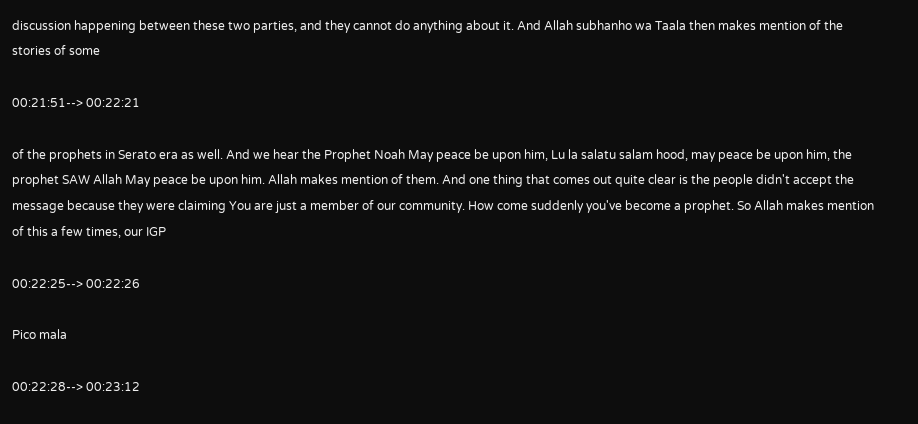discussion happening between these two parties, and they cannot do anything about it. And Allah subhanho wa Taala then makes mention of the stories of some

00:21:51--> 00:22:21

of the prophets in Serato era as well. And we hear the Prophet Noah May peace be upon him, Lu la salatu salam hood, may peace be upon him, the prophet SAW Allah May peace be upon him. Allah makes mention of them. And one thing that comes out quite clear is the people didn't accept the message because they were claiming You are just a member of our community. How come suddenly you've become a prophet. So Allah makes mention of this a few times, our IGP

00:22:25--> 00:22:26

Pico mala

00:22:28--> 00:23:12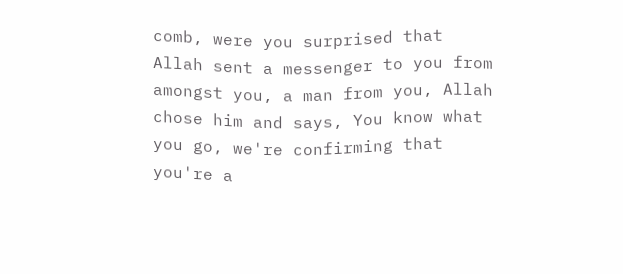comb, were you surprised that Allah sent a messenger to you from amongst you, a man from you, Allah chose him and says, You know what you go, we're confirming that you're a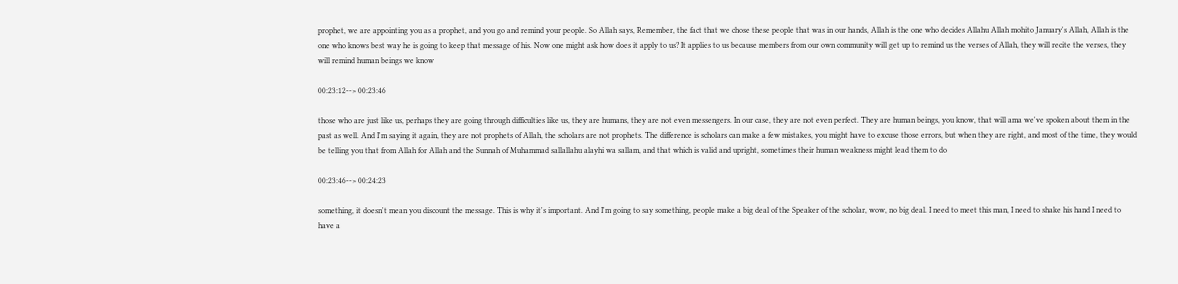prophet, we are appointing you as a prophet, and you go and remind your people. So Allah says, Remember, the fact that we chose these people that was in our hands, Allah is the one who decides Allahu Allah mohito January's Allah, Allah is the one who knows best way he is going to keep that message of his. Now one might ask how does it apply to us? It applies to us because members from our own community will get up to remind us the verses of Allah, they will recite the verses, they will remind human beings we know

00:23:12--> 00:23:46

those who are just like us, perhaps they are going through difficulties like us, they are humans, they are not even messengers. In our case, they are not even perfect. They are human beings, you know, that will ama we've spoken about them in the past as well. And I'm saying it again, they are not prophets of Allah, the scholars are not prophets. The difference is scholars can make a few mistakes, you might have to excuse those errors, but when they are right, and most of the time, they would be telling you that from Allah for Allah and the Sunnah of Muhammad sallallahu alayhi wa sallam, and that which is valid and upright, sometimes their human weakness might lead them to do

00:23:46--> 00:24:23

something, it doesn't mean you discount the message. This is why it's important. And I'm going to say something, people make a big deal of the Speaker of the scholar, wow, no big deal. I need to meet this man, I need to shake his hand I need to have a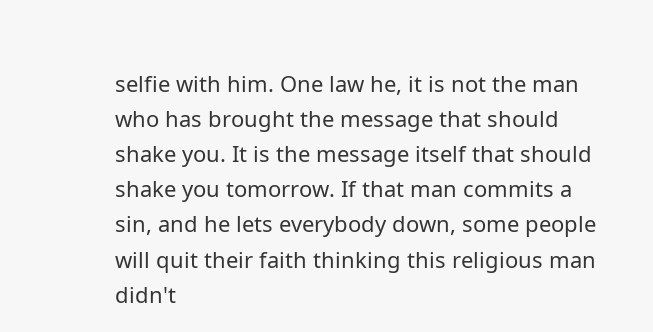selfie with him. One law he, it is not the man who has brought the message that should shake you. It is the message itself that should shake you tomorrow. If that man commits a sin, and he lets everybody down, some people will quit their faith thinking this religious man didn't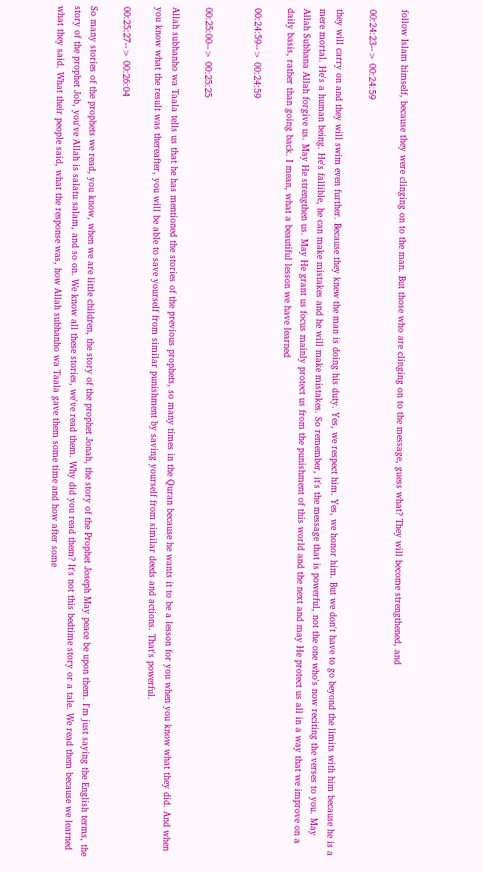follow Islam himself, because they were clinging on to the man. But those who are clinging on to the message, guess what? They will become strengthened, and

00:24:23--> 00:24:59

they will carry on and they will swim even further. Because they knew the man is doing his duty. Yes, we respect him. Yes, we honor him. But we don't have to go beyond the limits with him because he is a mere mortal. He's a human being. He's fallible, he can make mistakes and he will make mistakes. So remember, it's the message that is powerful, not the one who's now reciting the verses to you. May Allah Subhana Allah forgive us. May He strengthen us. May He grant us focus mainly protect us from the punishment of this world and the next and may He protect us all in a way that we improve on a daily basis, rather than going back. I mean, what a beautiful lesson we have learned

00:24:59--> 00:24:59


00:25:00--> 00:25:25

Allah subhanho wa Taala tells us that he has mentioned the stories of the previous prophets, so many times in the Quran because he wants it to be a lesson for you when you know what they did. And when you know what the result was thereafter, you will be able to save yourself from similar punishment by saving yourself from similar deeds and actions. That's powerful.

00:25:27--> 00:26:04

So many stories of the prophets we read, you know, when we are little children, the story of the prophet Jonah, the story of the Prophet Joseph May peace be upon them. I'm just saying the English terms, the story of the prophet Job, you've Allah is salatu salam, and so on. We know all these stories, we've read them. Why did you read them? It's not this bedtime story or a tale. We read them because we learned what they said. What their people said, what the response was, how Allah subhanho wa Taala gave them some time and how after some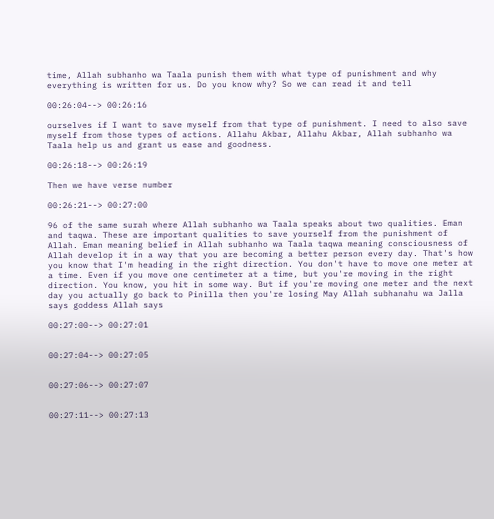time, Allah subhanho wa Taala punish them with what type of punishment and why everything is written for us. Do you know why? So we can read it and tell

00:26:04--> 00:26:16

ourselves if I want to save myself from that type of punishment. I need to also save myself from those types of actions. Allahu Akbar, Allahu Akbar, Allah subhanho wa Taala help us and grant us ease and goodness.

00:26:18--> 00:26:19

Then we have verse number

00:26:21--> 00:27:00

96 of the same surah where Allah subhanho wa Taala speaks about two qualities. Eman and taqwa. These are important qualities to save yourself from the punishment of Allah. Eman meaning belief in Allah subhanho wa Taala taqwa meaning consciousness of Allah develop it in a way that you are becoming a better person every day. That's how you know that I'm heading in the right direction. You don't have to move one meter at a time. Even if you move one centimeter at a time, but you're moving in the right direction. You know, you hit in some way. But if you're moving one meter and the next day you actually go back to Pinilla then you're losing May Allah subhanahu wa Jalla says goddess Allah says

00:27:00--> 00:27:01


00:27:04--> 00:27:05


00:27:06--> 00:27:07


00:27:11--> 00:27:13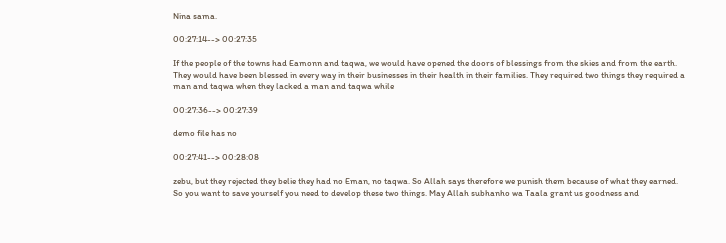Nina sama.

00:27:14--> 00:27:35

If the people of the towns had Eamonn and taqwa, we would have opened the doors of blessings from the skies and from the earth. They would have been blessed in every way in their businesses in their health in their families. They required two things they required a man and taqwa when they lacked a man and taqwa while

00:27:36--> 00:27:39

demo file has no

00:27:41--> 00:28:08

zebu, but they rejected they belie they had no Eman, no taqwa. So Allah says therefore we punish them because of what they earned. So you want to save yourself you need to develop these two things. May Allah subhanho wa Taala grant us goodness and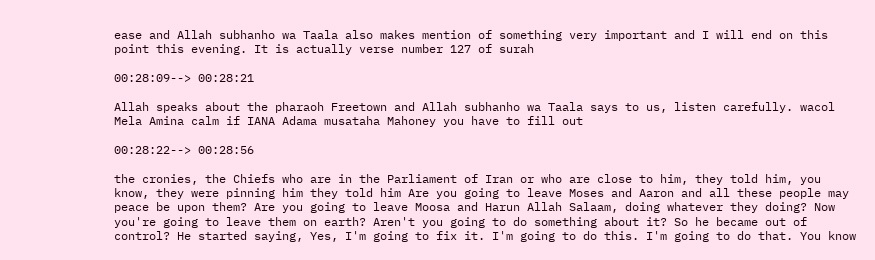ease and Allah subhanho wa Taala also makes mention of something very important and I will end on this point this evening. It is actually verse number 127 of surah

00:28:09--> 00:28:21

Allah speaks about the pharaoh Freetown and Allah subhanho wa Taala says to us, listen carefully. wacol Mela Amina calm if IANA Adama musataha Mahoney you have to fill out

00:28:22--> 00:28:56

the cronies, the Chiefs who are in the Parliament of Iran or who are close to him, they told him, you know, they were pinning him they told him Are you going to leave Moses and Aaron and all these people may peace be upon them? Are you going to leave Moosa and Harun Allah Salaam, doing whatever they doing? Now you're going to leave them on earth? Aren't you going to do something about it? So he became out of control? He started saying, Yes, I'm going to fix it. I'm going to do this. I'm going to do that. You know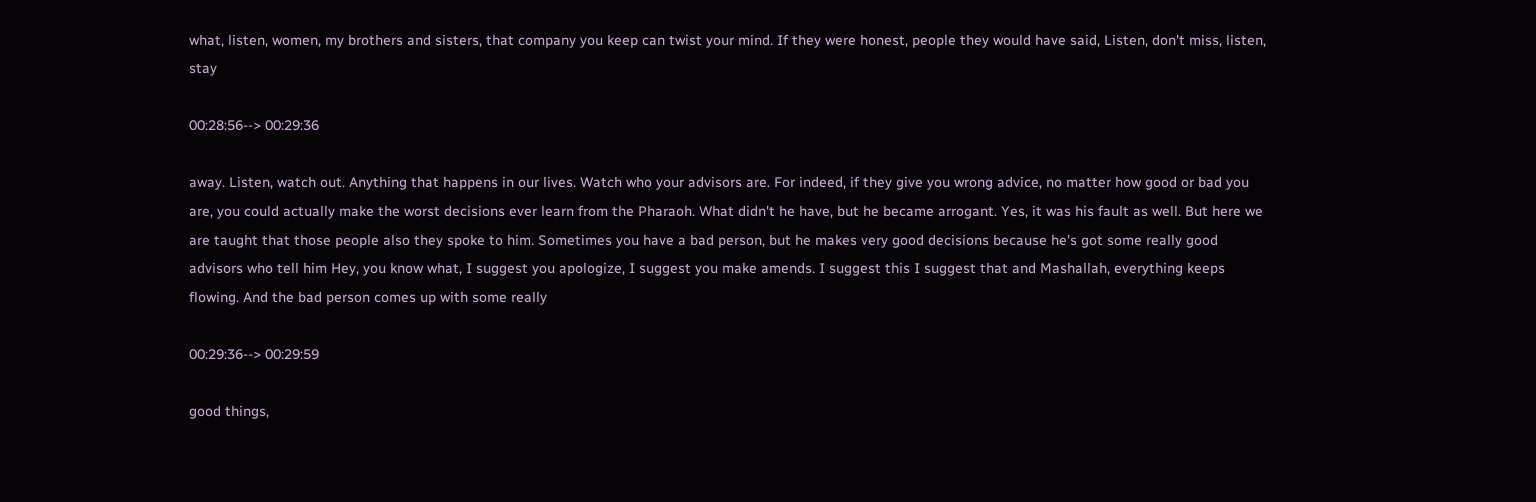what, listen, women, my brothers and sisters, that company you keep can twist your mind. If they were honest, people they would have said, Listen, don't miss, listen, stay

00:28:56--> 00:29:36

away. Listen, watch out. Anything that happens in our lives. Watch who your advisors are. For indeed, if they give you wrong advice, no matter how good or bad you are, you could actually make the worst decisions ever learn from the Pharaoh. What didn't he have, but he became arrogant. Yes, it was his fault as well. But here we are taught that those people also they spoke to him. Sometimes you have a bad person, but he makes very good decisions because he's got some really good advisors who tell him Hey, you know what, I suggest you apologize, I suggest you make amends. I suggest this I suggest that and Mashallah, everything keeps flowing. And the bad person comes up with some really

00:29:36--> 00:29:59

good things,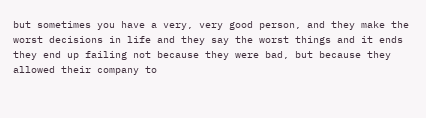but sometimes you have a very, very good person, and they make the worst decisions in life and they say the worst things and it ends they end up failing not because they were bad, but because they allowed their company to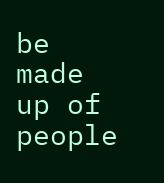be made up of people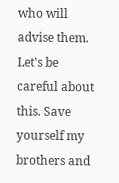who will advise them. Let's be careful about this. Save yourself my brothers and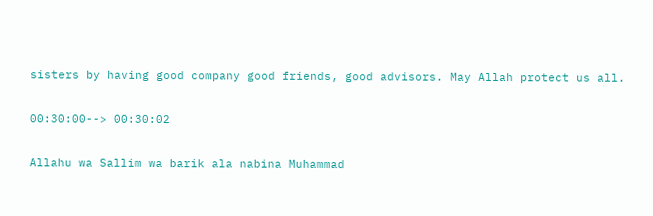sisters by having good company good friends, good advisors. May Allah protect us all.

00:30:00--> 00:30:02

Allahu wa Sallim wa barik ala nabina Muhammad